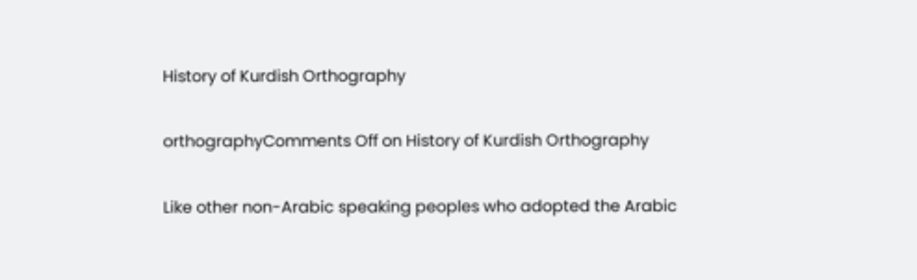History of Kurdish Orthography

orthographyComments Off on History of Kurdish Orthography

Like other non-Arabic speaking peoples who adopted the Arabic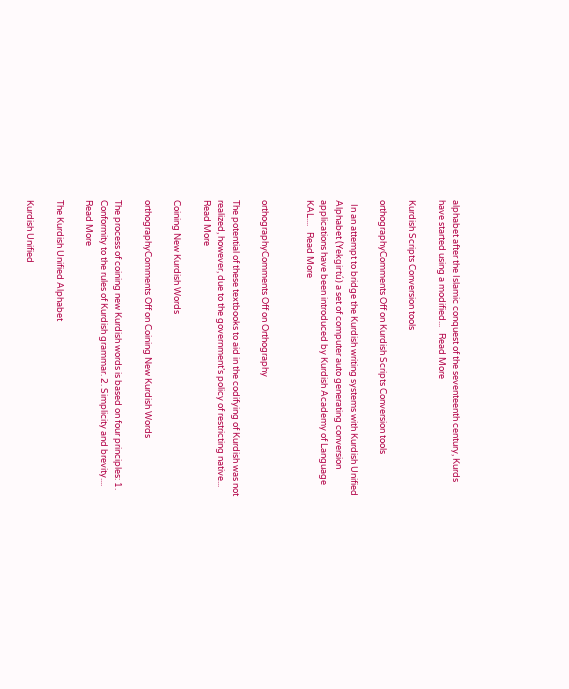alphabet after the Islamic conquest of the seventeenth century, Kurds have started using a modified...   Read More

Kurdish Scripts Conversion tools

orthographyComments Off on Kurdish Scripts Conversion tools

  In an attempt to bridge the Kurdish writing systems with Kurdish Unified Alphabet (Yekgirtú) a set of computer auto generating conversion applications have been introduced by Kurdish Academy of Language KAL....   Read More


orthographyComments Off on Orthography

The potential of these textbooks to aid in the codifying of Kurdish was not realized, however, due to the government’s policy of restricting native...   Read More

Coining New Kurdish Words

orthographyComments Off on Coining New Kurdish Words

The process of coining new Kurdish words is based on four principles: 1. Conformity to the rules of Kurdish grammar. 2. Simplicity and brevity....   Read More

The Kurdish Unified Alphabet

Kurdish Unified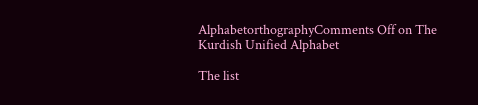AlphabetorthographyComments Off on The Kurdish Unified Alphabet

The list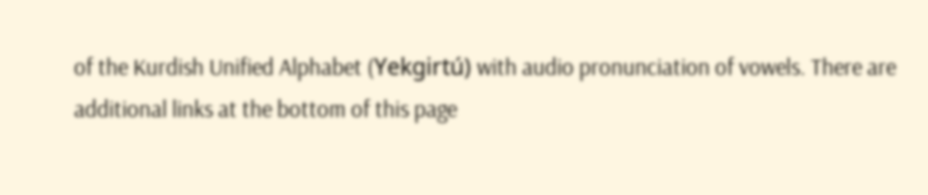of the Kurdish Unified Alphabet (Yekgirtú) with audio pronunciation of vowels. There are additional links at the bottom of this page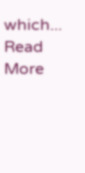which...   Read More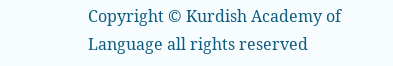Copyright © Kurdish Academy of Language all rights reserved